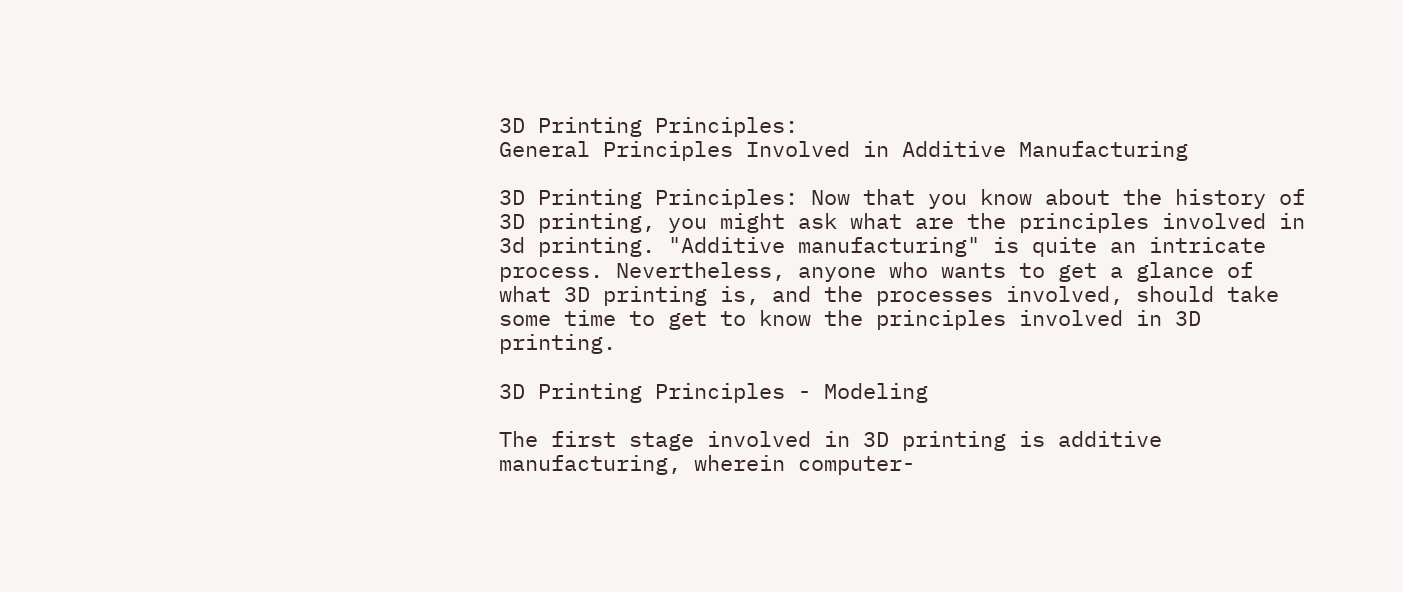3D Printing Principles:
General Principles Involved in Additive Manufacturing

3D Printing Principles: Now that you know about the history of 3D printing, you might ask what are the principles involved in 3d printing. "Additive manufacturing" is quite an intricate process. Nevertheless, anyone who wants to get a glance of what 3D printing is, and the processes involved, should take some time to get to know the principles involved in 3D printing.

3D Printing Principles - Modeling

The first stage involved in 3D printing is additive manufacturing, wherein computer-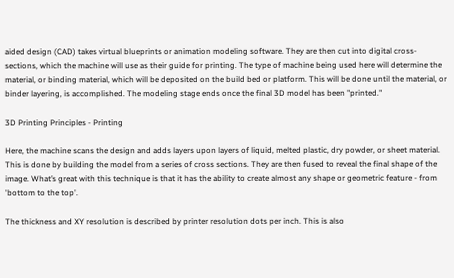aided design (CAD) takes virtual blueprints or animation modeling software. They are then cut into digital cross-sections, which the machine will use as their guide for printing. The type of machine being used here will determine the material, or binding material, which will be deposited on the build bed or platform. This will be done until the material, or binder layering, is accomplished. The modeling stage ends once the final 3D model has been "printed."

3D Printing Principles - Printing

Here, the machine scans the design and adds layers upon layers of liquid, melted plastic, dry powder, or sheet material. This is done by building the model from a series of cross sections. They are then fused to reveal the final shape of the image. What’s great with this technique is that it has the ability to create almost any shape or geometric feature - from 'bottom to the top'.

The thickness and XY resolution is described by printer resolution dots per inch. This is also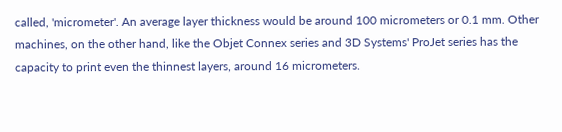called, 'micrometer'. An average layer thickness would be around 100 micrometers or 0.1 mm. Other machines, on the other hand, like the Objet Connex series and 3D Systems' ProJet series has the capacity to print even the thinnest layers, around 16 micrometers.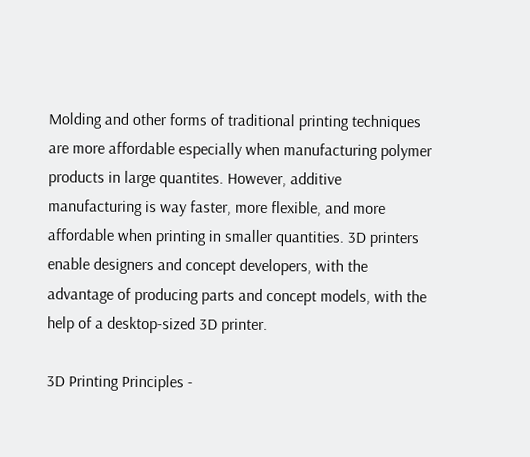Molding and other forms of traditional printing techniques are more affordable especially when manufacturing polymer products in large quantites. However, additive manufacturing is way faster, more flexible, and more affordable when printing in smaller quantities. 3D printers enable designers and concept developers, with the advantage of producing parts and concept models, with the help of a desktop-sized 3D printer.

3D Printing Principles -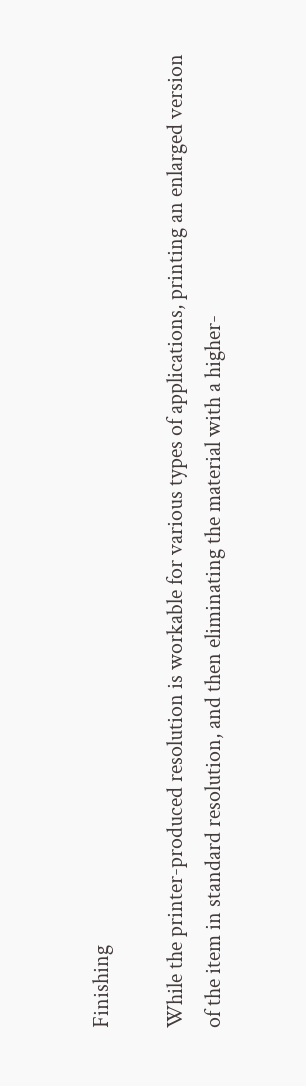Finishing

While the printer-produced resolution is workable for various types of applications, printing an enlarged version of the item in standard resolution, and then eliminating the material with a higher-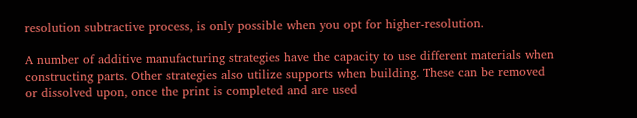resolution subtractive process, is only possible when you opt for higher-resolution.

A number of additive manufacturing strategies have the capacity to use different materials when constructing parts. Other strategies also utilize supports when building. These can be removed or dissolved upon, once the print is completed and are used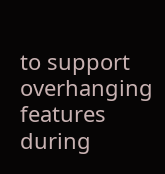to support overhanging features during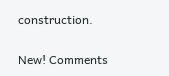construction.

New! Comments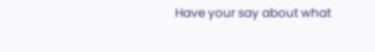Have your say about what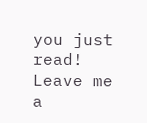you just read! Leave me a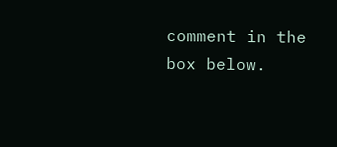comment in the box below.